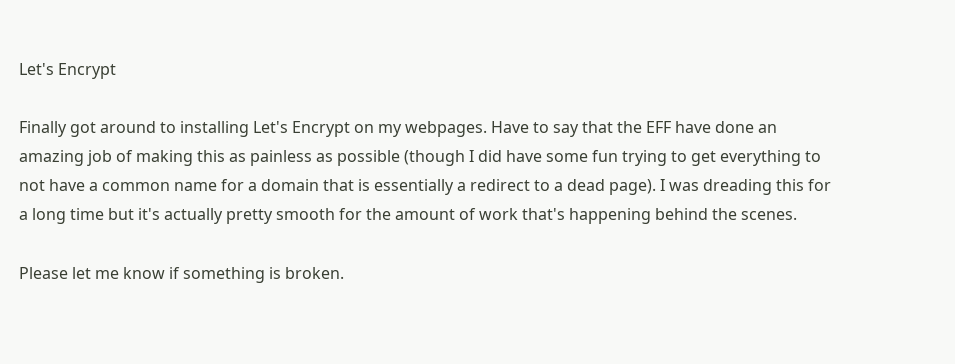Let's Encrypt

Finally got around to installing Let's Encrypt on my webpages. Have to say that the EFF have done an amazing job of making this as painless as possible (though I did have some fun trying to get everything to not have a common name for a domain that is essentially a redirect to a dead page). I was dreading this for a long time but it's actually pretty smooth for the amount of work that's happening behind the scenes.

Please let me know if something is broken.